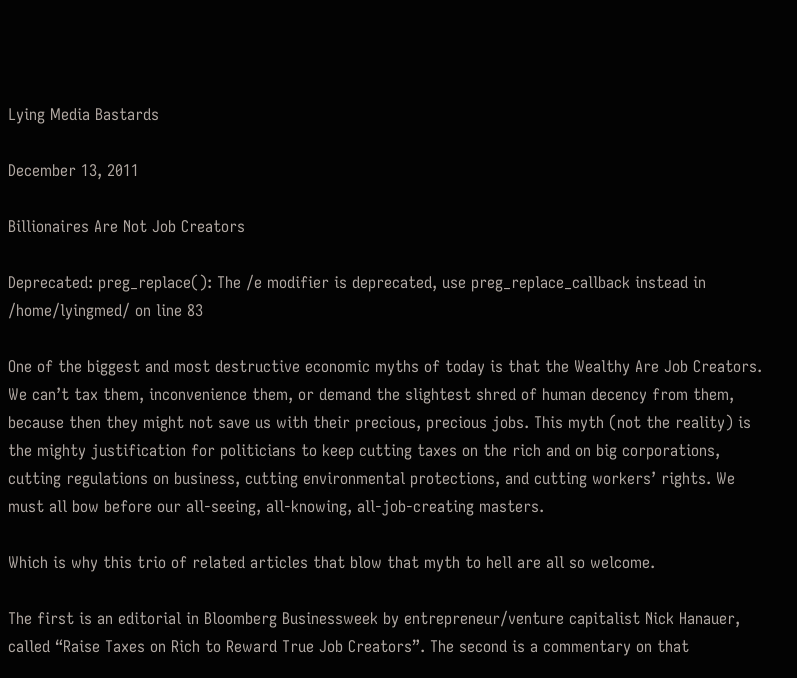Lying Media Bastards

December 13, 2011

Billionaires Are Not Job Creators

Deprecated: preg_replace(): The /e modifier is deprecated, use preg_replace_callback instead in /home/lyingmed/ on line 83

One of the biggest and most destructive economic myths of today is that the Wealthy Are Job Creators. We can’t tax them, inconvenience them, or demand the slightest shred of human decency from them, because then they might not save us with their precious, precious jobs. This myth (not the reality) is the mighty justification for politicians to keep cutting taxes on the rich and on big corporations, cutting regulations on business, cutting environmental protections, and cutting workers’ rights. We must all bow before our all-seeing, all-knowing, all-job-creating masters.

Which is why this trio of related articles that blow that myth to hell are all so welcome.

The first is an editorial in Bloomberg Businessweek by entrepreneur/venture capitalist Nick Hanauer, called “Raise Taxes on Rich to Reward True Job Creators”. The second is a commentary on that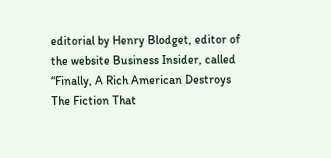editorial by Henry Blodget, editor of the website Business Insider, called “Finally, A Rich American Destroys The Fiction That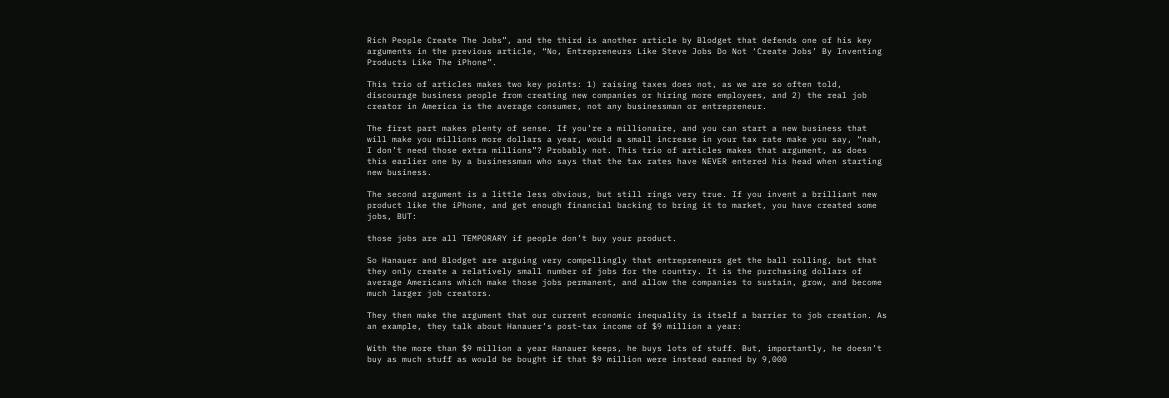Rich People Create The Jobs”, and the third is another article by Blodget that defends one of his key arguments in the previous article, “No, Entrepreneurs Like Steve Jobs Do Not ‘Create Jobs’ By Inventing Products Like The iPhone”.

This trio of articles makes two key points: 1) raising taxes does not, as we are so often told, discourage business people from creating new companies or hiring more employees, and 2) the real job creator in America is the average consumer, not any businessman or entrepreneur.

The first part makes plenty of sense. If you’re a millionaire, and you can start a new business that will make you millions more dollars a year, would a small increase in your tax rate make you say, “nah, I don’t need those extra millions”? Probably not. This trio of articles makes that argument, as does this earlier one by a businessman who says that the tax rates have NEVER entered his head when starting new business.

The second argument is a little less obvious, but still rings very true. If you invent a brilliant new product like the iPhone, and get enough financial backing to bring it to market, you have created some jobs, BUT:

those jobs are all TEMPORARY if people don’t buy your product.

So Hanauer and Blodget are arguing very compellingly that entrepreneurs get the ball rolling, but that they only create a relatively small number of jobs for the country. It is the purchasing dollars of average Americans which make those jobs permanent, and allow the companies to sustain, grow, and become much larger job creators.

They then make the argument that our current economic inequality is itself a barrier to job creation. As an example, they talk about Hanauer’s post-tax income of $9 million a year:

With the more than $9 million a year Hanauer keeps, he buys lots of stuff. But, importantly, he doesn’t buy as much stuff as would be bought if that $9 million were instead earned by 9,000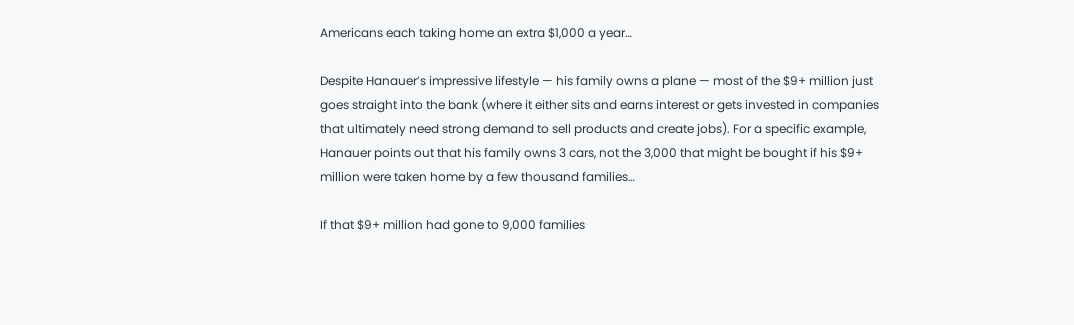Americans each taking home an extra $1,000 a year…

Despite Hanauer’s impressive lifestyle — his family owns a plane — most of the $9+ million just goes straight into the bank (where it either sits and earns interest or gets invested in companies that ultimately need strong demand to sell products and create jobs). For a specific example, Hanauer points out that his family owns 3 cars, not the 3,000 that might be bought if his $9+ million were taken home by a few thousand families…

If that $9+ million had gone to 9,000 families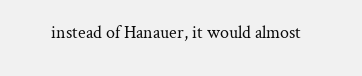instead of Hanauer, it would almost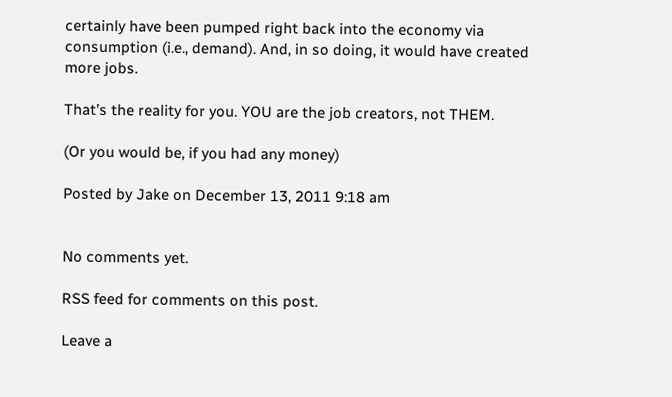certainly have been pumped right back into the economy via consumption (i.e., demand). And, in so doing, it would have created more jobs.

That’s the reality for you. YOU are the job creators, not THEM.

(Or you would be, if you had any money)

Posted by Jake on December 13, 2011 9:18 am


No comments yet.

RSS feed for comments on this post.

Leave a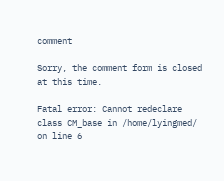comment

Sorry, the comment form is closed at this time.

Fatal error: Cannot redeclare class CM_base in /home/lyingmed/ on line 6